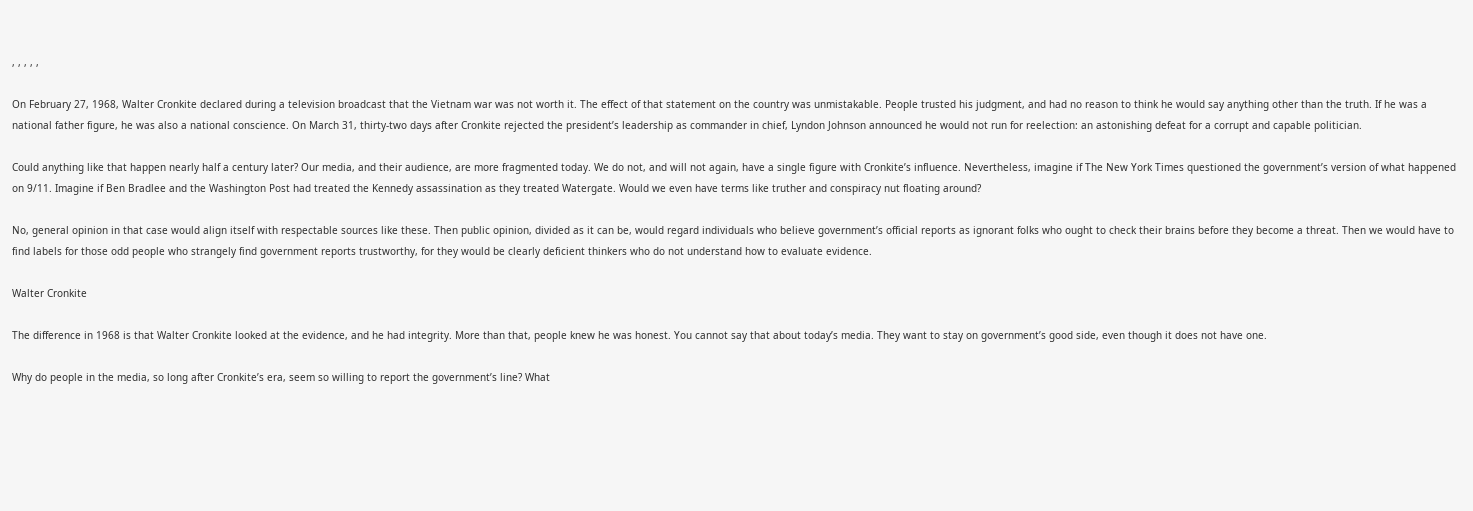, , , , ,

On February 27, 1968, Walter Cronkite declared during a television broadcast that the Vietnam war was not worth it. The effect of that statement on the country was unmistakable. People trusted his judgment, and had no reason to think he would say anything other than the truth. If he was a national father figure, he was also a national conscience. On March 31, thirty-two days after Cronkite rejected the president’s leadership as commander in chief, Lyndon Johnson announced he would not run for reelection: an astonishing defeat for a corrupt and capable politician.

Could anything like that happen nearly half a century later? Our media, and their audience, are more fragmented today. We do not, and will not again, have a single figure with Cronkite’s influence. Nevertheless, imagine if The New York Times questioned the government’s version of what happened on 9/11. Imagine if Ben Bradlee and the Washington Post had treated the Kennedy assassination as they treated Watergate. Would we even have terms like truther and conspiracy nut floating around?

No, general opinion in that case would align itself with respectable sources like these. Then public opinion, divided as it can be, would regard individuals who believe government’s official reports as ignorant folks who ought to check their brains before they become a threat. Then we would have to find labels for those odd people who strangely find government reports trustworthy, for they would be clearly deficient thinkers who do not understand how to evaluate evidence.

Walter Cronkite

The difference in 1968 is that Walter Cronkite looked at the evidence, and he had integrity. More than that, people knew he was honest. You cannot say that about today’s media. They want to stay on government’s good side, even though it does not have one.

Why do people in the media, so long after Cronkite’s era, seem so willing to report the government’s line? What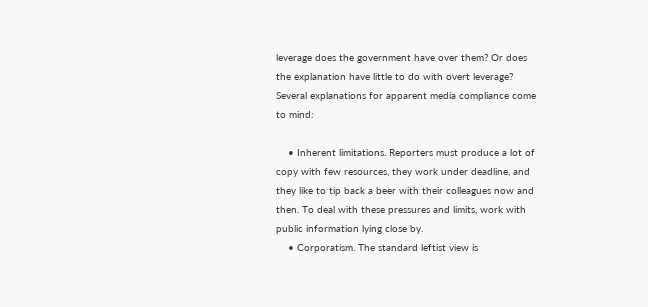leverage does the government have over them? Or does the explanation have little to do with overt leverage? Several explanations for apparent media compliance come to mind:

    • Inherent limitations. Reporters must produce a lot of copy with few resources, they work under deadline, and they like to tip back a beer with their colleagues now and then. To deal with these pressures and limits, work with public information lying close by.
    • Corporatism. The standard leftist view is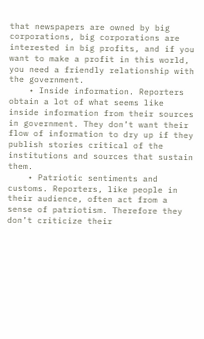that newspapers are owned by big corporations, big corporations are interested in big profits, and if you want to make a profit in this world, you need a friendly relationship with the government.
    • Inside information. Reporters obtain a lot of what seems like inside information from their sources in government. They don’t want their flow of information to dry up if they publish stories critical of the institutions and sources that sustain them.
    • Patriotic sentiments and customs. Reporters, like people in their audience, often act from a sense of patriotism. Therefore they don’t criticize their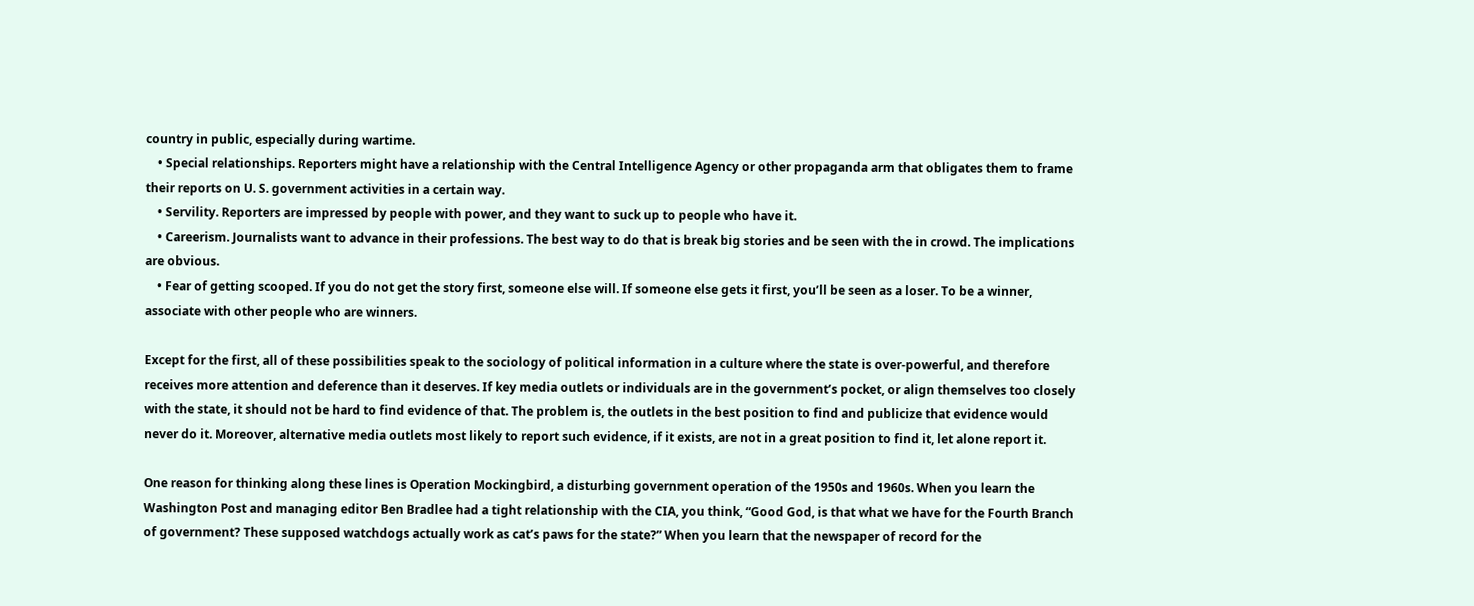country in public, especially during wartime.
    • Special relationships. Reporters might have a relationship with the Central Intelligence Agency or other propaganda arm that obligates them to frame their reports on U. S. government activities in a certain way.
    • Servility. Reporters are impressed by people with power, and they want to suck up to people who have it.
    • Careerism. Journalists want to advance in their professions. The best way to do that is break big stories and be seen with the in crowd. The implications are obvious.
    • Fear of getting scooped. If you do not get the story first, someone else will. If someone else gets it first, you’ll be seen as a loser. To be a winner, associate with other people who are winners.

Except for the first, all of these possibilities speak to the sociology of political information in a culture where the state is over-powerful, and therefore receives more attention and deference than it deserves. If key media outlets or individuals are in the government’s pocket, or align themselves too closely with the state, it should not be hard to find evidence of that. The problem is, the outlets in the best position to find and publicize that evidence would never do it. Moreover, alternative media outlets most likely to report such evidence, if it exists, are not in a great position to find it, let alone report it.

One reason for thinking along these lines is Operation Mockingbird, a disturbing government operation of the 1950s and 1960s. When you learn the Washington Post and managing editor Ben Bradlee had a tight relationship with the CIA, you think, “Good God, is that what we have for the Fourth Branch of government? These supposed watchdogs actually work as cat’s paws for the state?” When you learn that the newspaper of record for the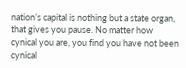nation’s capital is nothing but a state organ, that gives you pause. No matter how cynical you are, you find you have not been cynical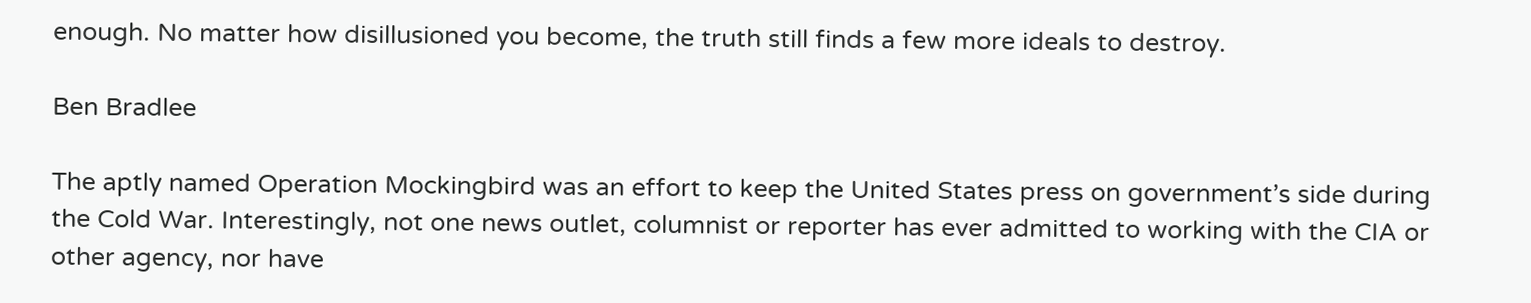enough. No matter how disillusioned you become, the truth still finds a few more ideals to destroy.

Ben Bradlee

The aptly named Operation Mockingbird was an effort to keep the United States press on government’s side during the Cold War. Interestingly, not one news outlet, columnist or reporter has ever admitted to working with the CIA or other agency, nor have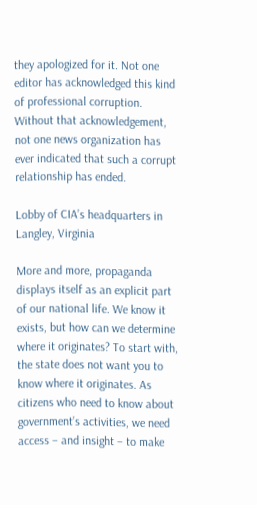they apologized for it. Not one editor has acknowledged this kind of professional corruption. Without that acknowledgement, not one news organization has ever indicated that such a corrupt relationship has ended.

Lobby of CIA’s headquarters in Langley, Virginia

More and more, propaganda displays itself as an explicit part of our national life. We know it exists, but how can we determine where it originates? To start with, the state does not want you to know where it originates. As citizens who need to know about government’s activities, we need access – and insight – to make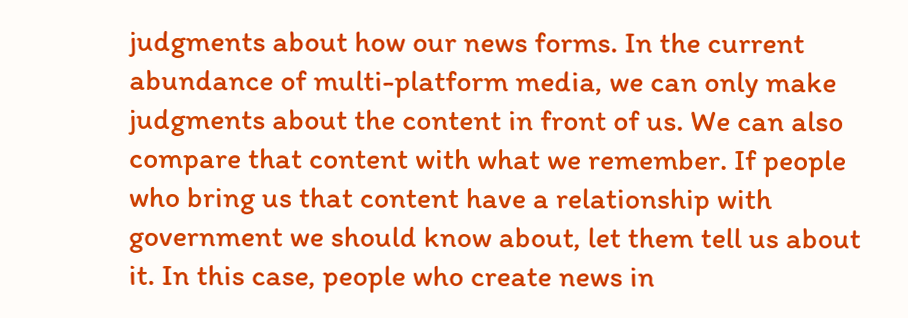judgments about how our news forms. In the current abundance of multi-platform media, we can only make judgments about the content in front of us. We can also compare that content with what we remember. If people who bring us that content have a relationship with government we should know about, let them tell us about it. In this case, people who create news in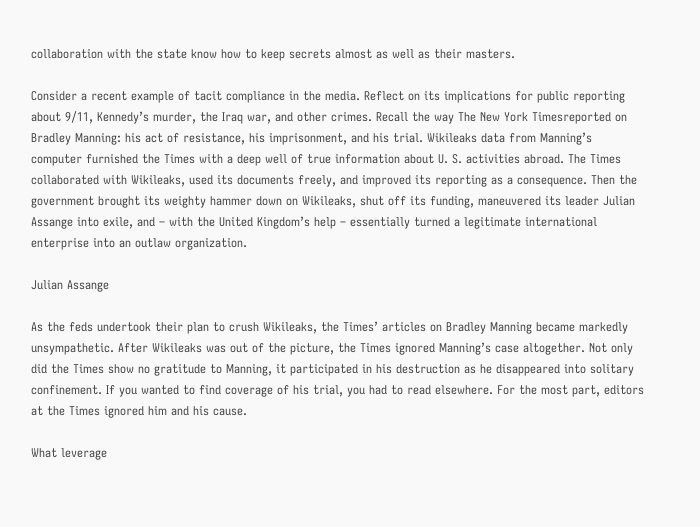collaboration with the state know how to keep secrets almost as well as their masters.

Consider a recent example of tacit compliance in the media. Reflect on its implications for public reporting about 9/11, Kennedy’s murder, the Iraq war, and other crimes. Recall the way The New York Timesreported on Bradley Manning: his act of resistance, his imprisonment, and his trial. Wikileaks data from Manning’s computer furnished the Times with a deep well of true information about U. S. activities abroad. The Times collaborated with Wikileaks, used its documents freely, and improved its reporting as a consequence. Then the government brought its weighty hammer down on Wikileaks, shut off its funding, maneuvered its leader Julian Assange into exile, and – with the United Kingdom’s help – essentially turned a legitimate international enterprise into an outlaw organization.

Julian Assange

As the feds undertook their plan to crush Wikileaks, the Times’ articles on Bradley Manning became markedly unsympathetic. After Wikileaks was out of the picture, the Times ignored Manning’s case altogether. Not only did the Times show no gratitude to Manning, it participated in his destruction as he disappeared into solitary confinement. If you wanted to find coverage of his trial, you had to read elsewhere. For the most part, editors at the Times ignored him and his cause.

What leverage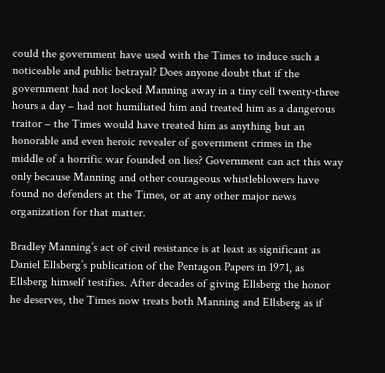could the government have used with the Times to induce such a noticeable and public betrayal? Does anyone doubt that if the government had not locked Manning away in a tiny cell twenty-three hours a day – had not humiliated him and treated him as a dangerous traitor – the Times would have treated him as anything but an honorable and even heroic revealer of government crimes in the middle of a horrific war founded on lies? Government can act this way only because Manning and other courageous whistleblowers have found no defenders at the Times, or at any other major news organization for that matter.

Bradley Manning’s act of civil resistance is at least as significant as Daniel Ellsberg’s publication of the Pentagon Papers in 1971, as Ellsberg himself testifies. After decades of giving Ellsberg the honor he deserves, the Times now treats both Manning and Ellsberg as if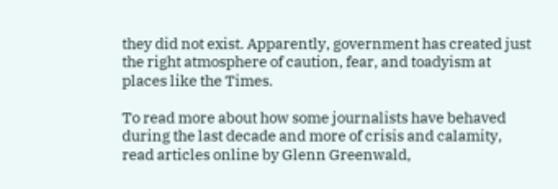they did not exist. Apparently, government has created just the right atmosphere of caution, fear, and toadyism at places like the Times.

To read more about how some journalists have behaved during the last decade and more of crisis and calamity, read articles online by Glenn Greenwald,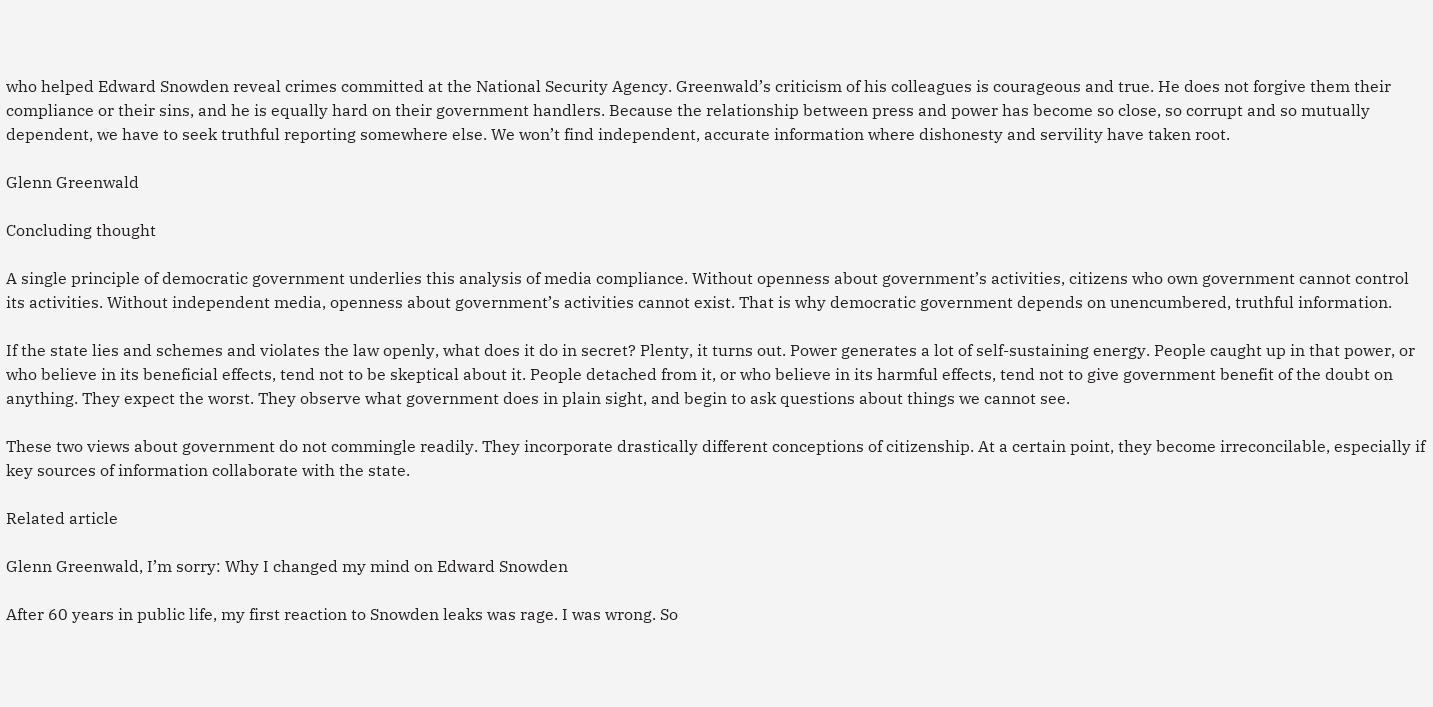who helped Edward Snowden reveal crimes committed at the National Security Agency. Greenwald’s criticism of his colleagues is courageous and true. He does not forgive them their compliance or their sins, and he is equally hard on their government handlers. Because the relationship between press and power has become so close, so corrupt and so mutually dependent, we have to seek truthful reporting somewhere else. We won’t find independent, accurate information where dishonesty and servility have taken root.

Glenn Greenwald

Concluding thought

A single principle of democratic government underlies this analysis of media compliance. Without openness about government’s activities, citizens who own government cannot control its activities. Without independent media, openness about government’s activities cannot exist. That is why democratic government depends on unencumbered, truthful information.

If the state lies and schemes and violates the law openly, what does it do in secret? Plenty, it turns out. Power generates a lot of self-sustaining energy. People caught up in that power, or who believe in its beneficial effects, tend not to be skeptical about it. People detached from it, or who believe in its harmful effects, tend not to give government benefit of the doubt on anything. They expect the worst. They observe what government does in plain sight, and begin to ask questions about things we cannot see.

These two views about government do not commingle readily. They incorporate drastically different conceptions of citizenship. At a certain point, they become irreconcilable, especially if key sources of information collaborate with the state.

Related article

Glenn Greenwald, I’m sorry: Why I changed my mind on Edward Snowden

After 60 years in public life, my first reaction to Snowden leaks was rage. I was wrong. So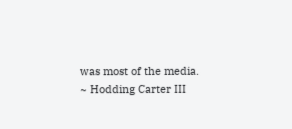was most of the media. ~ Hodding Carter III